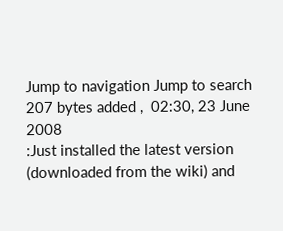Jump to navigation Jump to search
207 bytes added ,  02:30, 23 June 2008
:Just installed the latest version (downloaded from the wiki) and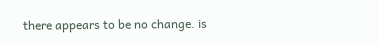there appears to be no change. is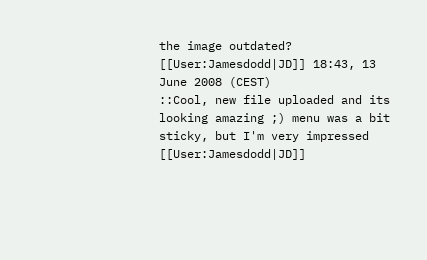the image outdated? [[User:Jamesdodd|JD]] 18:43, 13 June 2008 (CEST)
::Cool, new file uploaded and its looking amazing ;) menu was a bit sticky, but I'm very impressed [[User:Jamesdodd|JD]]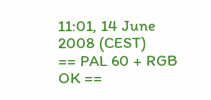11:01, 14 June 2008 (CEST)
== PAL 60 + RGB OK ==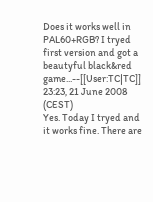Does it works well in PAL60+RGB? I tryed first version and got a beautyful black&red game...--[[User:TC|TC]] 23:23, 21 June 2008 (CEST)
Yes. Today I tryed and it works fine. There are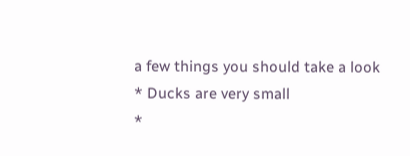a few things you should take a look
* Ducks are very small
*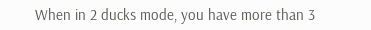When in 2 ducks mode, you have more than 3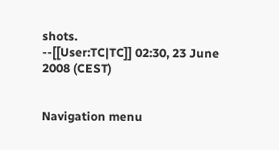shots.
--[[User:TC|TC]] 02:30, 23 June 2008 (CEST)


Navigation menu